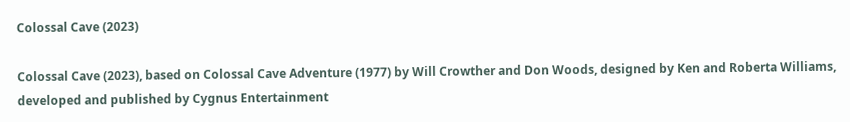Colossal Cave (2023)

Colossal Cave (2023), based on Colossal Cave Adventure (1977) by Will Crowther and Don Woods, designed by Ken and Roberta Williams, developed and published by Cygnus Entertainment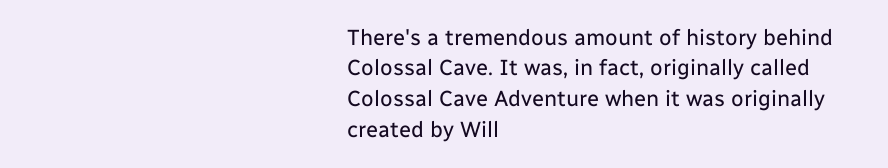There's a tremendous amount of history behind Colossal Cave. It was, in fact, originally called Colossal Cave Adventure when it was originally created by Will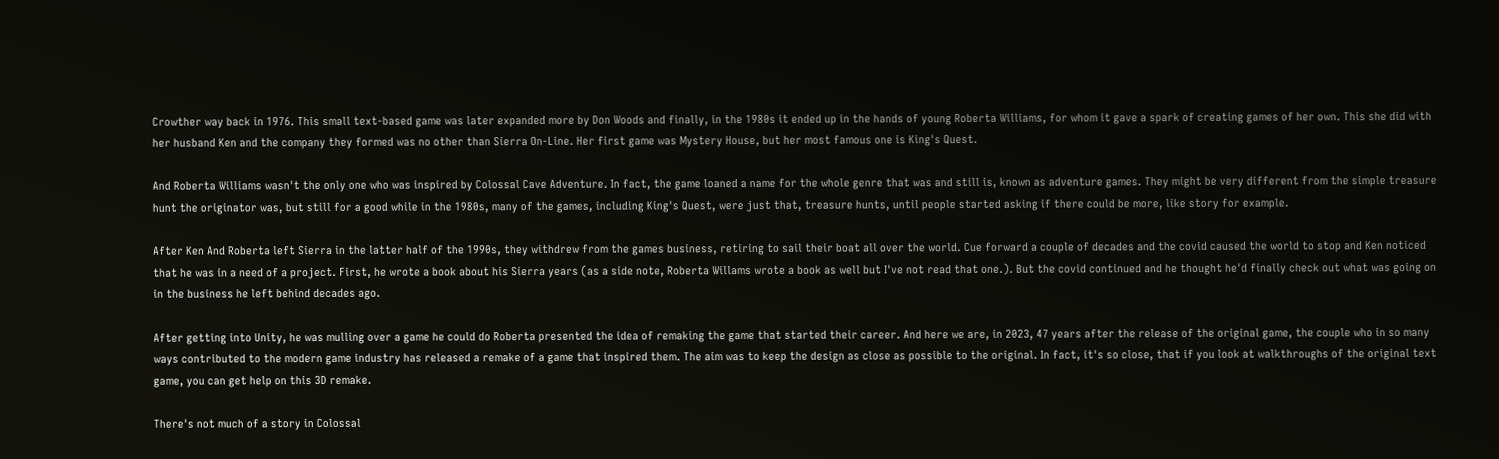Crowther way back in 1976. This small text-based game was later expanded more by Don Woods and finally, in the 1980s it ended up in the hands of young Roberta Williams, for whom it gave a spark of creating games of her own. This she did with her husband Ken and the company they formed was no other than Sierra On-Line. Her first game was Mystery House, but her most famous one is King's Quest.

And Roberta Williams wasn't the only one who was inspired by Colossal Cave Adventure. In fact, the game loaned a name for the whole genre that was and still is, known as adventure games. They might be very different from the simple treasure hunt the originator was, but still for a good while in the 1980s, many of the games, including King's Quest, were just that, treasure hunts, until people started asking if there could be more, like story for example.

After Ken And Roberta left Sierra in the latter half of the 1990s, they withdrew from the games business, retiring to sail their boat all over the world. Cue forward a couple of decades and the covid caused the world to stop and Ken noticed that he was in a need of a project. First, he wrote a book about his Sierra years (as a side note, Roberta Willams wrote a book as well but I've not read that one.). But the covid continued and he thought he'd finally check out what was going on in the business he left behind decades ago.

After getting into Unity, he was mulling over a game he could do Roberta presented the idea of remaking the game that started their career. And here we are, in 2023, 47 years after the release of the original game, the couple who in so many ways contributed to the modern game industry has released a remake of a game that inspired them. The aim was to keep the design as close as possible to the original. In fact, it's so close, that if you look at walkthroughs of the original text game, you can get help on this 3D remake.

There's not much of a story in Colossal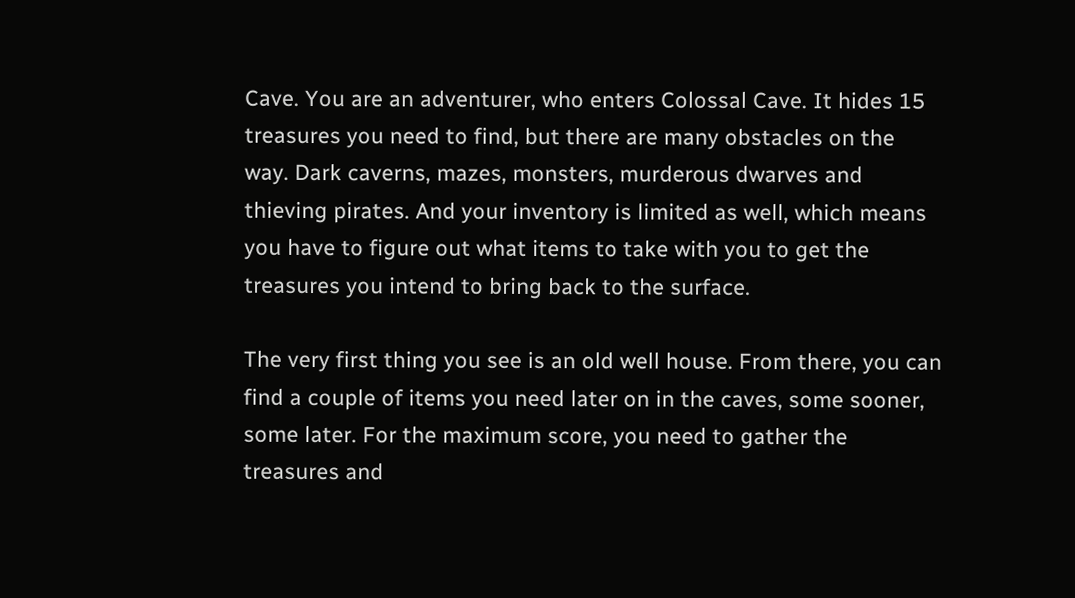Cave. You are an adventurer, who enters Colossal Cave. It hides 15 treasures you need to find, but there are many obstacles on the way. Dark caverns, mazes, monsters, murderous dwarves and thieving pirates. And your inventory is limited as well, which means you have to figure out what items to take with you to get the treasures you intend to bring back to the surface.

The very first thing you see is an old well house. From there, you can find a couple of items you need later on in the caves, some sooner, some later. For the maximum score, you need to gather the treasures and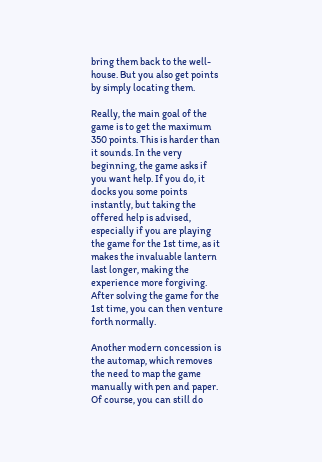bring them back to the well-house. But you also get points by simply locating them.

Really, the main goal of the game is to get the maximum 350 points. This is harder than it sounds. In the very beginning, the game asks if you want help. If you do, it docks you some points instantly, but taking the offered help is advised, especially if you are playing the game for the 1st time, as it makes the invaluable lantern last longer, making the experience more forgiving. After solving the game for the 1st time, you can then venture forth normally.

Another modern concession is the automap, which removes the need to map the game manually with pen and paper. Of course, you can still do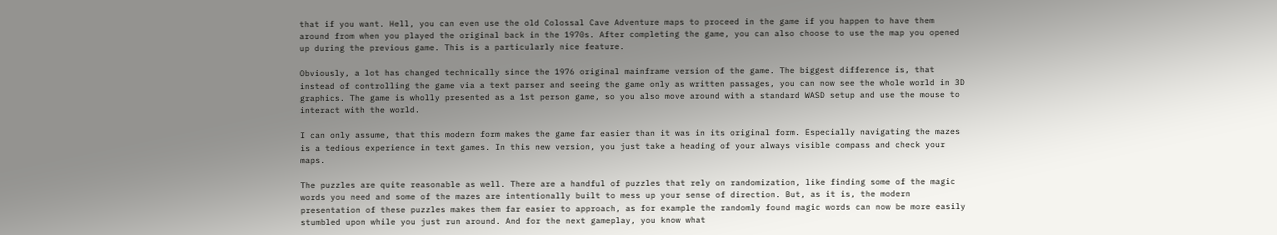that if you want. Hell, you can even use the old Colossal Cave Adventure maps to proceed in the game if you happen to have them around from when you played the original back in the 1970s. After completing the game, you can also choose to use the map you opened up during the previous game. This is a particularly nice feature.

Obviously, a lot has changed technically since the 1976 original mainframe version of the game. The biggest difference is, that instead of controlling the game via a text parser and seeing the game only as written passages, you can now see the whole world in 3D graphics. The game is wholly presented as a 1st person game, so you also move around with a standard WASD setup and use the mouse to interact with the world.

I can only assume, that this modern form makes the game far easier than it was in its original form. Especially navigating the mazes is a tedious experience in text games. In this new version, you just take a heading of your always visible compass and check your maps.

The puzzles are quite reasonable as well. There are a handful of puzzles that rely on randomization, like finding some of the magic words you need and some of the mazes are intentionally built to mess up your sense of direction. But, as it is, the modern presentation of these puzzles makes them far easier to approach, as for example the randomly found magic words can now be more easily stumbled upon while you just run around. And for the next gameplay, you know what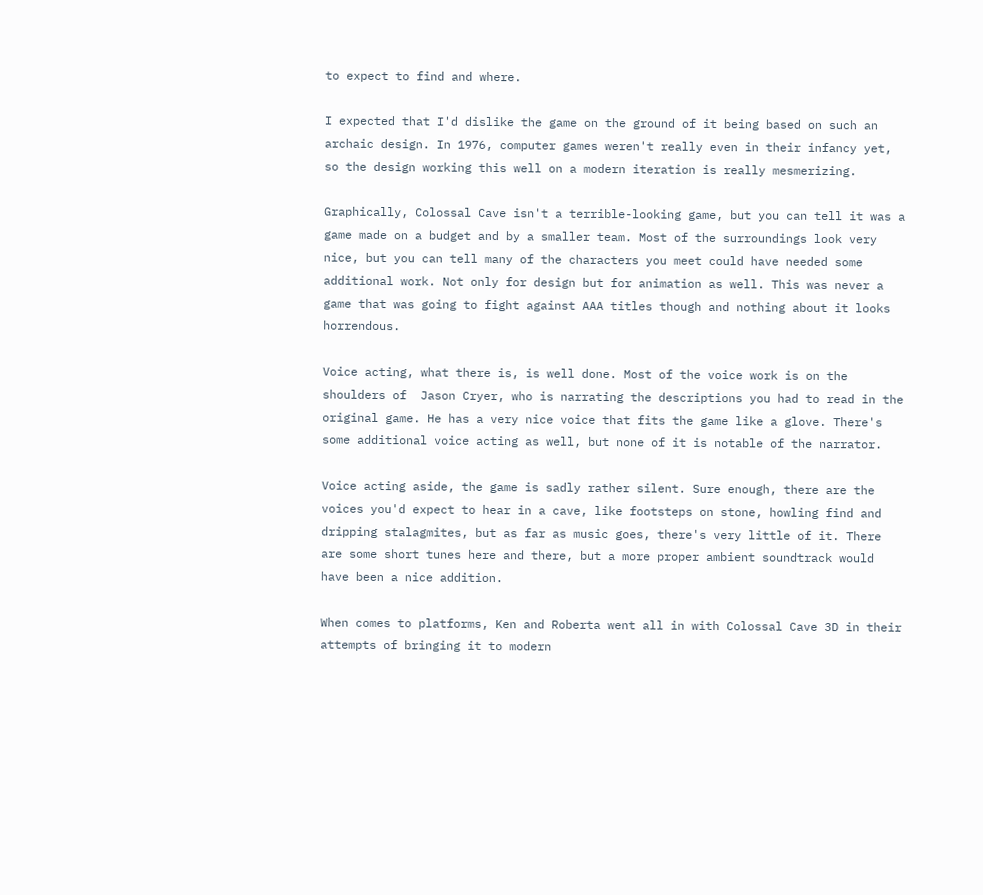to expect to find and where.

I expected that I'd dislike the game on the ground of it being based on such an archaic design. In 1976, computer games weren't really even in their infancy yet, so the design working this well on a modern iteration is really mesmerizing.

Graphically, Colossal Cave isn't a terrible-looking game, but you can tell it was a game made on a budget and by a smaller team. Most of the surroundings look very nice, but you can tell many of the characters you meet could have needed some additional work. Not only for design but for animation as well. This was never a game that was going to fight against AAA titles though and nothing about it looks horrendous.

Voice acting, what there is, is well done. Most of the voice work is on the shoulders of  Jason Cryer, who is narrating the descriptions you had to read in the original game. He has a very nice voice that fits the game like a glove. There's some additional voice acting as well, but none of it is notable of the narrator.

Voice acting aside, the game is sadly rather silent. Sure enough, there are the voices you'd expect to hear in a cave, like footsteps on stone, howling find and dripping stalagmites, but as far as music goes, there's very little of it. There are some short tunes here and there, but a more proper ambient soundtrack would have been a nice addition.

When comes to platforms, Ken and Roberta went all in with Colossal Cave 3D in their attempts of bringing it to modern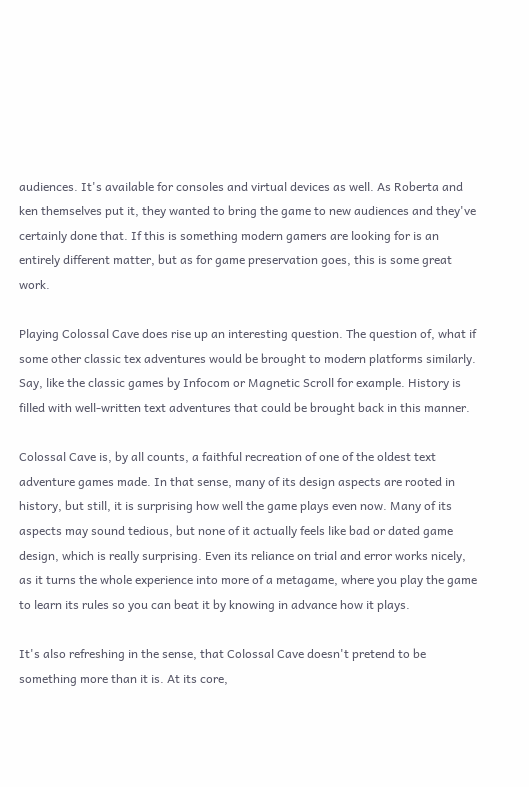audiences. It's available for consoles and virtual devices as well. As Roberta and ken themselves put it, they wanted to bring the game to new audiences and they've certainly done that. If this is something modern gamers are looking for is an entirely different matter, but as for game preservation goes, this is some great work.

Playing Colossal Cave does rise up an interesting question. The question of, what if some other classic tex adventures would be brought to modern platforms similarly. Say, like the classic games by Infocom or Magnetic Scroll for example. History is filled with well-written text adventures that could be brought back in this manner.

Colossal Cave is, by all counts, a faithful recreation of one of the oldest text adventure games made. In that sense, many of its design aspects are rooted in history, but still, it is surprising how well the game plays even now. Many of its aspects may sound tedious, but none of it actually feels like bad or dated game design, which is really surprising. Even its reliance on trial and error works nicely, as it turns the whole experience into more of a metagame, where you play the game to learn its rules so you can beat it by knowing in advance how it plays.

It's also refreshing in the sense, that Colossal Cave doesn't pretend to be something more than it is. At its core,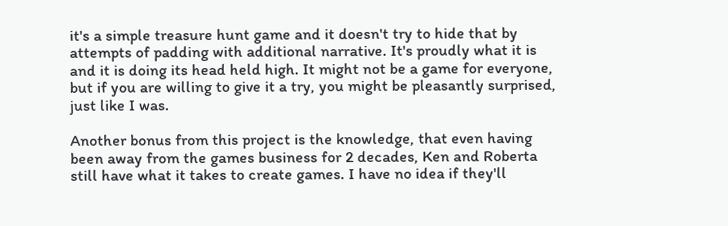it's a simple treasure hunt game and it doesn't try to hide that by attempts of padding with additional narrative. It's proudly what it is and it is doing its head held high. It might not be a game for everyone, but if you are willing to give it a try, you might be pleasantly surprised, just like I was.

Another bonus from this project is the knowledge, that even having been away from the games business for 2 decades, Ken and Roberta still have what it takes to create games. I have no idea if they'll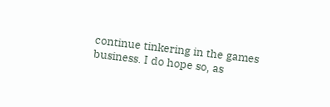continue tinkering in the games business. I do hope so, as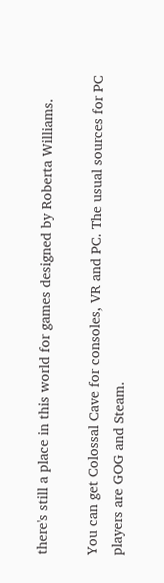there's still a place in this world for games designed by Roberta Williams.

You can get Colossal Cave for consoles, VR and PC. The usual sources for PC players are GOG and Steam.